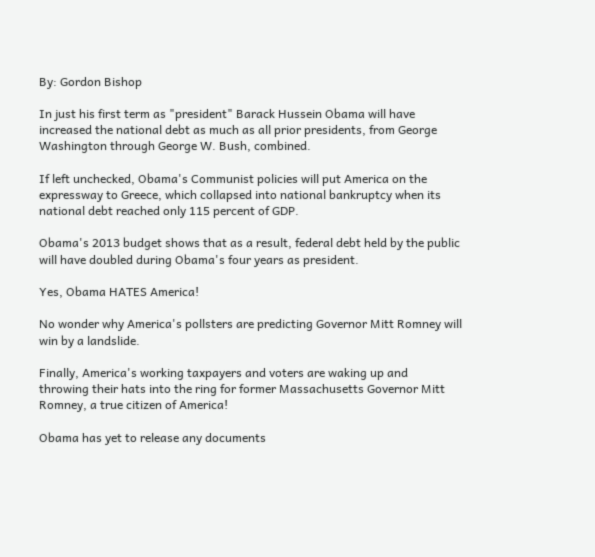By: Gordon Bishop

In just his first term as "president" Barack Hussein Obama will have increased the national debt as much as all prior presidents, from George Washington through George W. Bush, combined.

If left unchecked, Obama's Communist policies will put America on the expressway to Greece, which collapsed into national bankruptcy when its national debt reached only 115 percent of GDP.

Obama's 2013 budget shows that as a result, federal debt held by the public will have doubled during Obama's four years as president.

Yes, Obama HATES America!

No wonder why America's pollsters are predicting Governor Mitt Romney will win by a landslide.

Finally, America's working taxpayers and voters are waking up and   throwing their hats into the ring for former Massachusetts Governor Mitt Romney, a true citizen of America!

Obama has yet to release any documents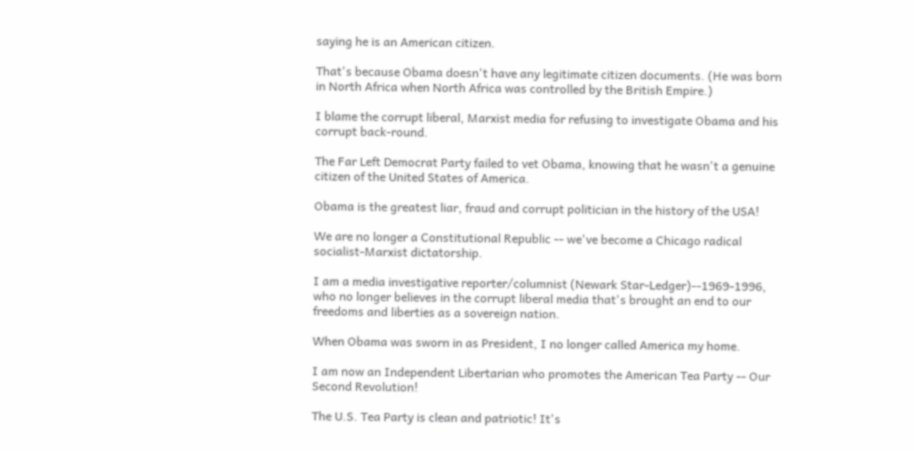saying he is an American citizen.

That's because Obama doesn't have any legitimate citizen documents. (He was born in North Africa when North Africa was controlled by the British Empire.)

I blame the corrupt liberal, Marxist media for refusing to investigate Obama and his corrupt back-round.

The Far Left Democrat Party failed to vet Obama, knowing that he wasn't a genuine citizen of the United States of America.

Obama is the greatest liar, fraud and corrupt politician in the history of the USA!

We are no longer a Constitutional Republic -- we've become a Chicago radical socialist-Marxist dictatorship.

I am a media investigative reporter/columnist (Newark Star-Ledger)--1969-1996, who no longer believes in the corrupt liberal media that's brought an end to our freedoms and liberties as a sovereign nation.

When Obama was sworn in as President, I no longer called America my home.

I am now an Independent Libertarian who promotes the American Tea Party -- Our Second Revolution!

The U.S. Tea Party is clean and patriotic! It's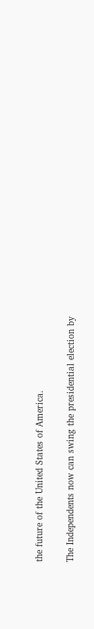the future of the United States of America.

The Independents now can swing the presidential election by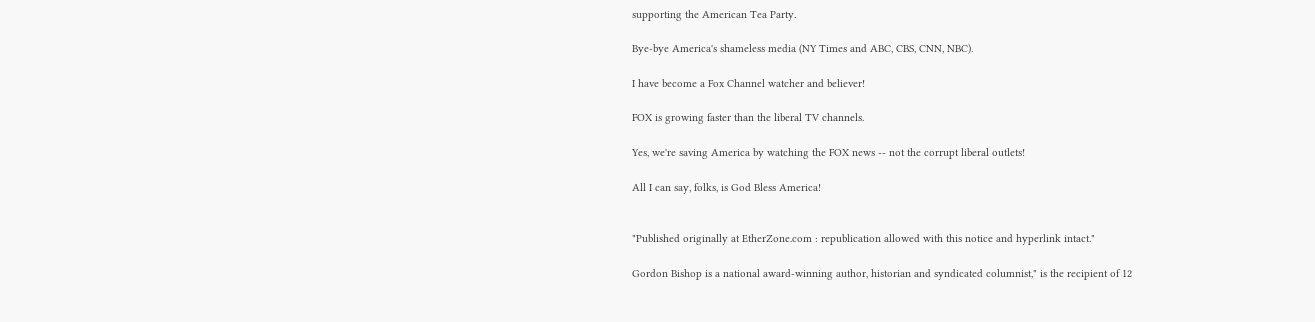supporting the American Tea Party.

Bye-bye America's shameless media (NY Times and ABC, CBS, CNN, NBC).

I have become a Fox Channel watcher and believer!

FOX is growing faster than the liberal TV channels.

Yes, we're saving America by watching the FOX news -- not the corrupt liberal outlets!

All I can say, folks, is God Bless America!


"Published originally at EtherZone.com : republication allowed with this notice and hyperlink intact."

Gordon Bishop is a national award-winning author, historian and syndicated columnist," is the recipient of 12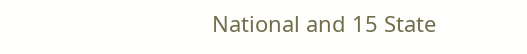National and 15 State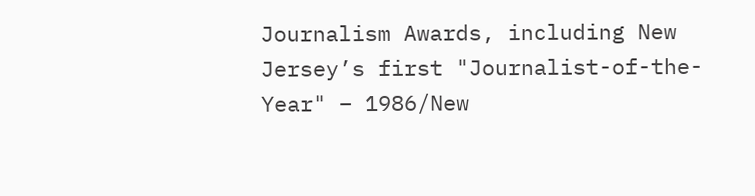Journalism Awards, including New Jersey’s first "Journalist-of-the-Year" – 1986/New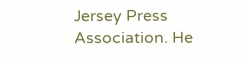Jersey Press Association. He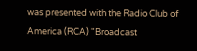was presented with the Radio Club of America (RCA) "Broadcast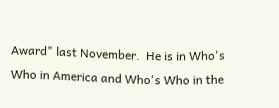Award" last November.  He is in Who's Who in America and Who's Who in the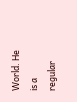World. He is a regular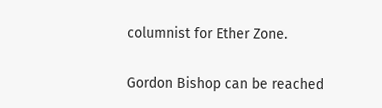columnist for Ether Zone.

Gordon Bishop can be reached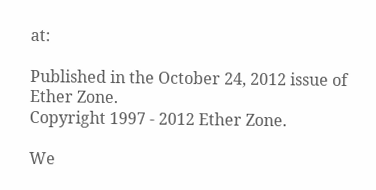at:

Published in the October 24, 2012 issue of  Ether Zone.
Copyright 1997 - 2012 Ether Zone.

We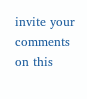invite your comments on this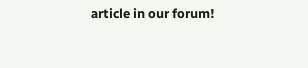article in our forum!